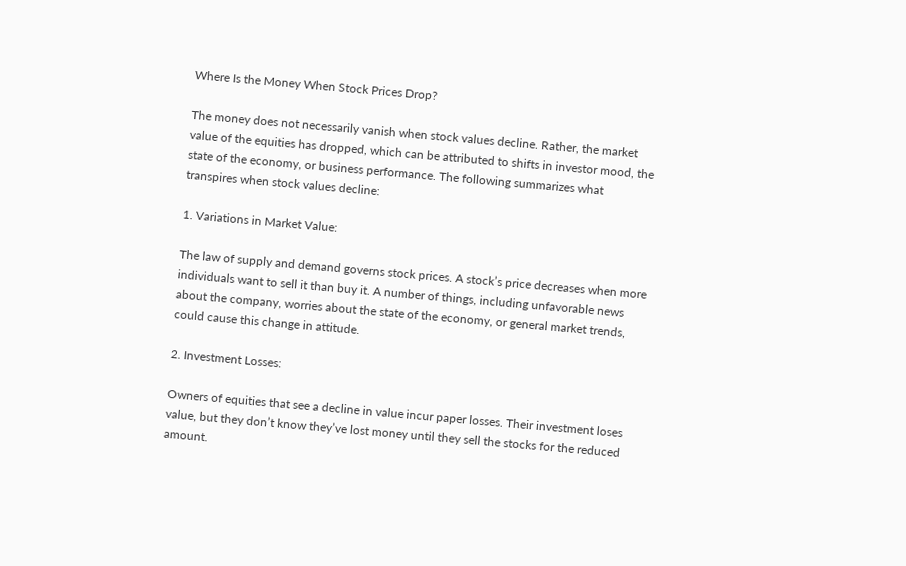Where Is the Money When Stock Prices Drop?

The money does not necessarily vanish when stock values decline. Rather, the market value of the equities has dropped, which can be attributed to shifts in investor mood, the state of the economy, or business performance. The following summarizes what transpires when stock values decline:

1. Variations in Market Value:

The law of supply and demand governs stock prices. A stock’s price decreases when more individuals want to sell it than buy it. A number of things, including unfavorable news about the company, worries about the state of the economy, or general market trends, could cause this change in attitude.

2. Investment Losses:

Owners of equities that see a decline in value incur paper losses. Their investment loses value, but they don’t know they’ve lost money until they sell the stocks for the reduced amount.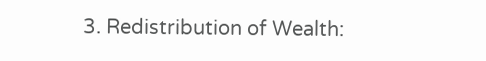3. Redistribution of Wealth: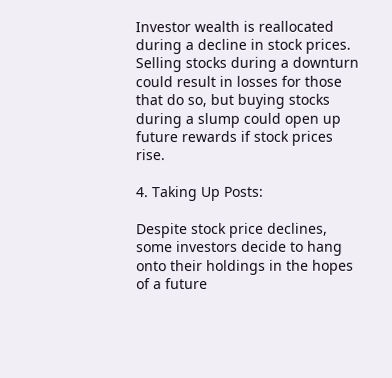Investor wealth is reallocated during a decline in stock prices. Selling stocks during a downturn could result in losses for those that do so, but buying stocks during a slump could open up future rewards if stock prices rise.

4. Taking Up Posts:

Despite stock price declines, some investors decide to hang onto their holdings in the hopes of a future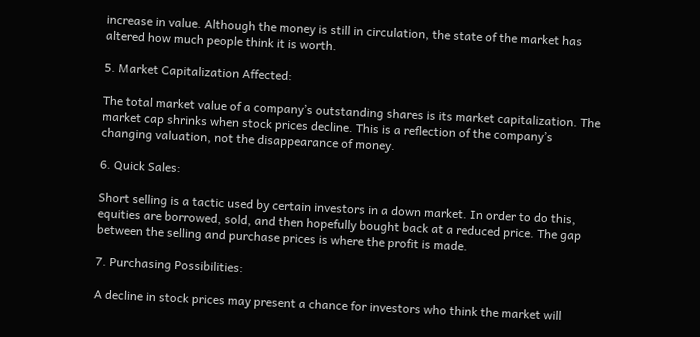increase in value. Although the money is still in circulation, the state of the market has altered how much people think it is worth.

5. Market Capitalization Affected:

The total market value of a company’s outstanding shares is its market capitalization. The market cap shrinks when stock prices decline. This is a reflection of the company’s changing valuation, not the disappearance of money.

6. Quick Sales:

Short selling is a tactic used by certain investors in a down market. In order to do this, equities are borrowed, sold, and then hopefully bought back at a reduced price. The gap between the selling and purchase prices is where the profit is made.

7. Purchasing Possibilities:

A decline in stock prices may present a chance for investors who think the market will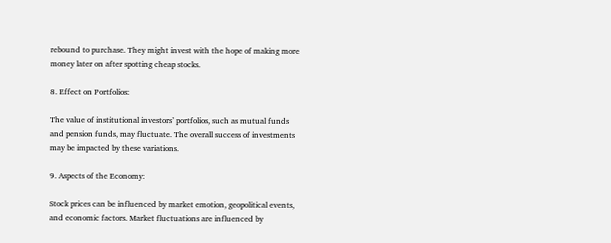rebound to purchase. They might invest with the hope of making more money later on after spotting cheap stocks.

8. Effect on Portfolios:

The value of institutional investors’ portfolios, such as mutual funds and pension funds, may fluctuate. The overall success of investments may be impacted by these variations.

9. Aspects of the Economy:

Stock prices can be influenced by market emotion, geopolitical events, and economic factors. Market fluctuations are influenced by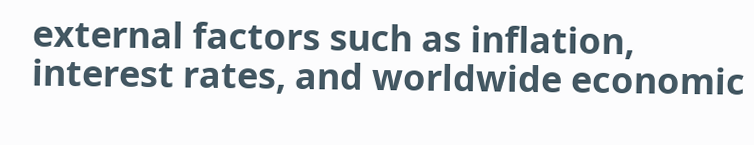external factors such as inflation, interest rates, and worldwide economic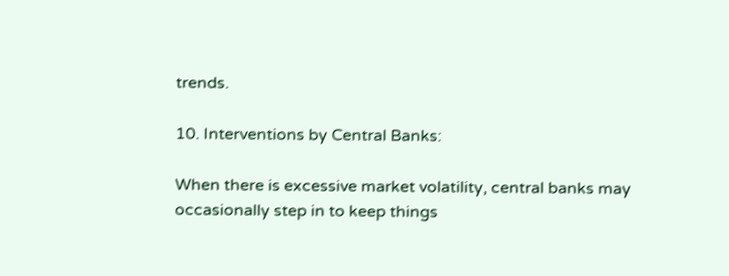trends.

10. Interventions by Central Banks:

When there is excessive market volatility, central banks may occasionally step in to keep things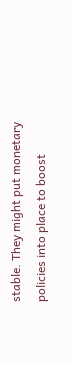stable. They might put monetary policies into place to boost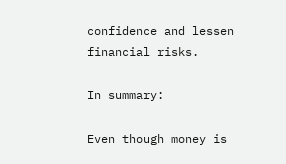confidence and lessen financial risks.

In summary:

Even though money is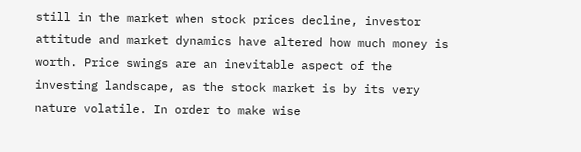still in the market when stock prices decline, investor attitude and market dynamics have altered how much money is worth. Price swings are an inevitable aspect of the investing landscape, as the stock market is by its very nature volatile. In order to make wise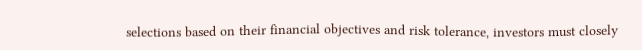selections based on their financial objectives and risk tolerance, investors must closely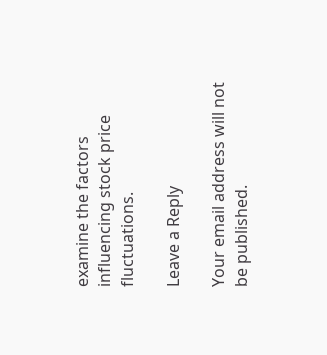examine the factors influencing stock price fluctuations.

Leave a Reply

Your email address will not be published.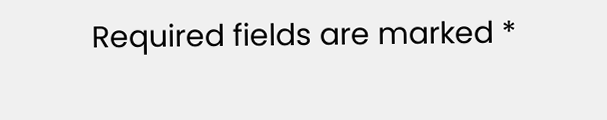Required fields are marked *